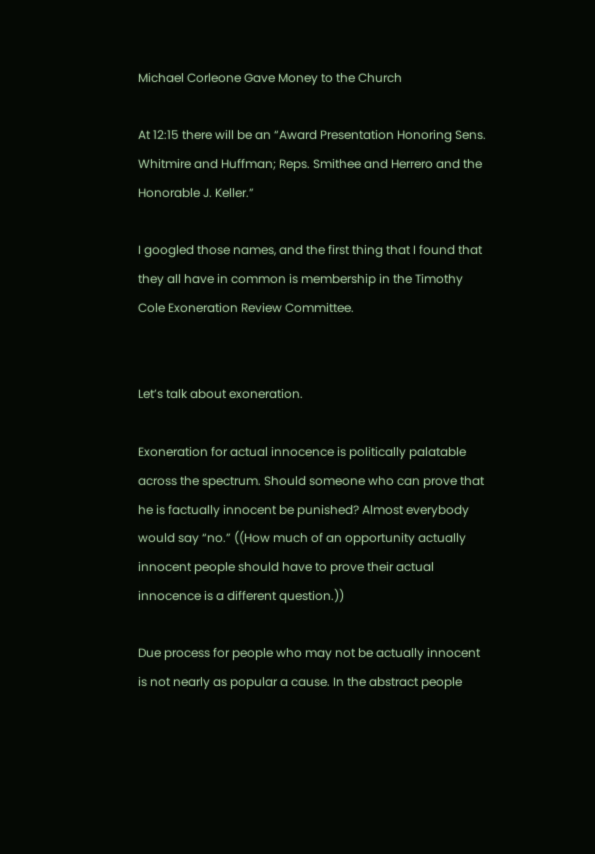Michael Corleone Gave Money to the Church

At 12:15 there will be an “Award Presentation Honoring Sens. Whitmire and Huffman; Reps. Smithee and Herrero and the Honorable J. Keller.”

I googled those names, and the first thing that I found that they all have in common is membership in the Timothy Cole Exoneration Review Committee.


Let’s talk about exoneration.

Exoneration for actual innocence is politically palatable across the spectrum. Should someone who can prove that he is factually innocent be punished? Almost everybody would say “no.” ((How much of an opportunity actually innocent people should have to prove their actual innocence is a different question.))

Due process for people who may not be actually innocent is not nearly as popular a cause. In the abstract people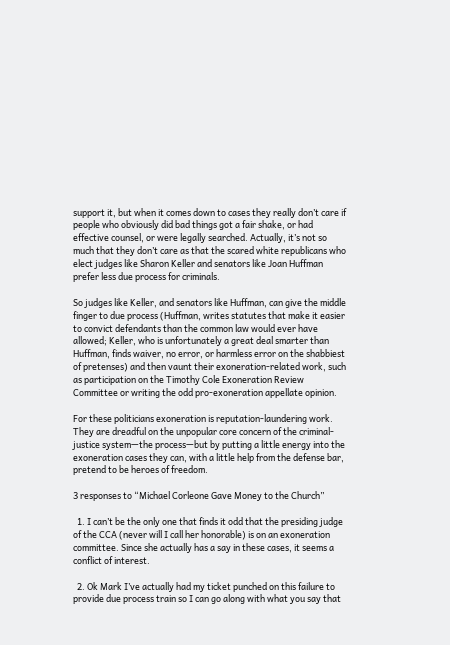support it, but when it comes down to cases they really don’t care if people who obviously did bad things got a fair shake, or had effective counsel, or were legally searched. Actually, it’s not so much that they don’t care as that the scared white republicans who elect judges like Sharon Keller and senators like Joan Huffman prefer less due process for criminals.

So judges like Keller, and senators like Huffman, can give the middle finger to due process (Huffman, writes statutes that make it easier to convict defendants than the common law would ever have allowed; Keller, who is unfortunately a great deal smarter than Huffman, finds waiver, no error, or harmless error on the shabbiest of pretenses) and then vaunt their exoneration-related work, such as participation on the Timothy Cole Exoneration Review Committee or writing the odd pro-exoneration appellate opinion.

For these politicians exoneration is reputation-laundering work. They are dreadful on the unpopular core concern of the criminal-justice system—the process—but by putting a little energy into the exoneration cases they can, with a little help from the defense bar, pretend to be heroes of freedom.

3 responses to “Michael Corleone Gave Money to the Church”

  1. I can’t be the only one that finds it odd that the presiding judge of the CCA (never will I call her honorable) is on an exoneration committee. Since she actually has a say in these cases, it seems a conflict of interest.

  2. Ok Mark I’ve actually had my ticket punched on this failure to provide due process train so I can go along with what you say that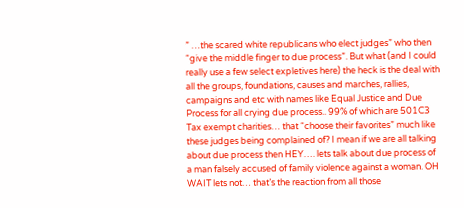” …the scared white republicans who elect judges” who then “give the middle finger to due process”. But what (and I could really use a few select expletives here) the heck is the deal with all the groups, foundations, causes and marches, rallies, campaigns and etc with names like Equal Justice and Due Process for all crying due process.. 99% of which are 501C3 Tax exempt charities… that “choose their favorites” much like these judges being complained of? I mean if we are all talking about due process then HEY…. lets talk about due process of a man falsely accused of family violence against a woman. OH WAIT lets not… that’s the reaction from all those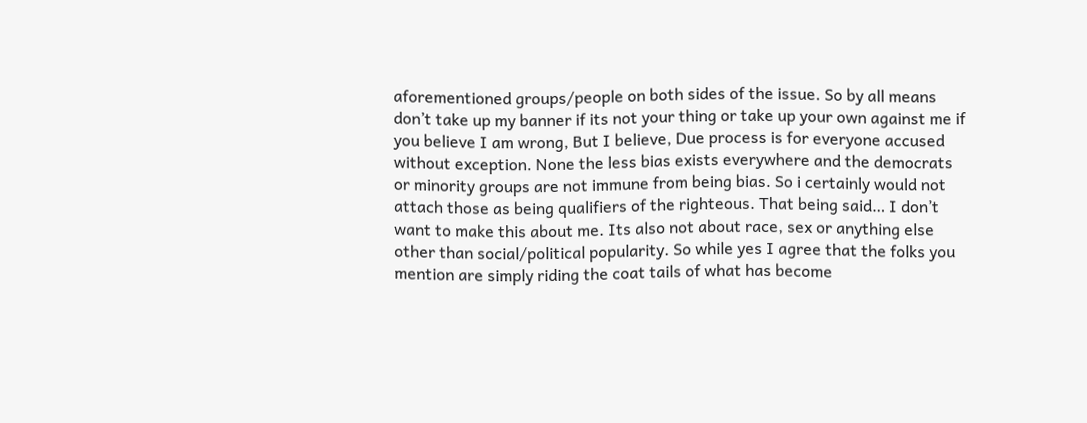aforementioned groups/people on both sides of the issue. So by all means don’t take up my banner if its not your thing or take up your own against me if you believe I am wrong, But I believe, Due process is for everyone accused without exception. None the less bias exists everywhere and the democrats or minority groups are not immune from being bias. So i certainly would not attach those as being qualifiers of the righteous. That being said… I don’t want to make this about me. Its also not about race, sex or anything else other than social/political popularity. So while yes I agree that the folks you mention are simply riding the coat tails of what has become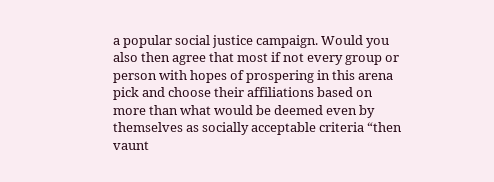a popular social justice campaign. Would you also then agree that most if not every group or person with hopes of prospering in this arena pick and choose their affiliations based on more than what would be deemed even by themselves as socially acceptable criteria “then vaunt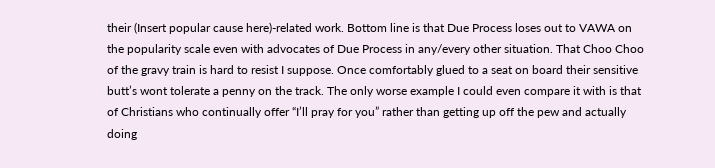their (Insert popular cause here)-related work. Bottom line is that Due Process loses out to VAWA on the popularity scale even with advocates of Due Process in any/every other situation. That Choo Choo of the gravy train is hard to resist I suppose. Once comfortably glued to a seat on board their sensitive butt’s wont tolerate a penny on the track. The only worse example I could even compare it with is that of Christians who continually offer “I’ll pray for you” rather than getting up off the pew and actually doing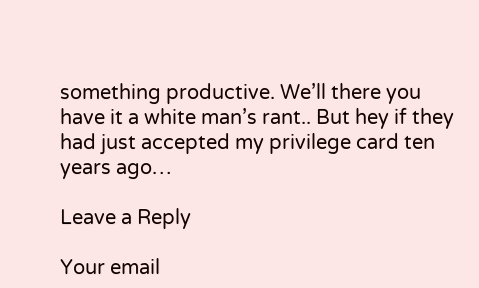something productive. We’ll there you have it a white man’s rant.. But hey if they had just accepted my privilege card ten years ago…

Leave a Reply

Your email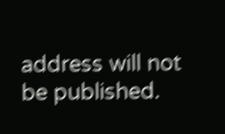address will not be published.